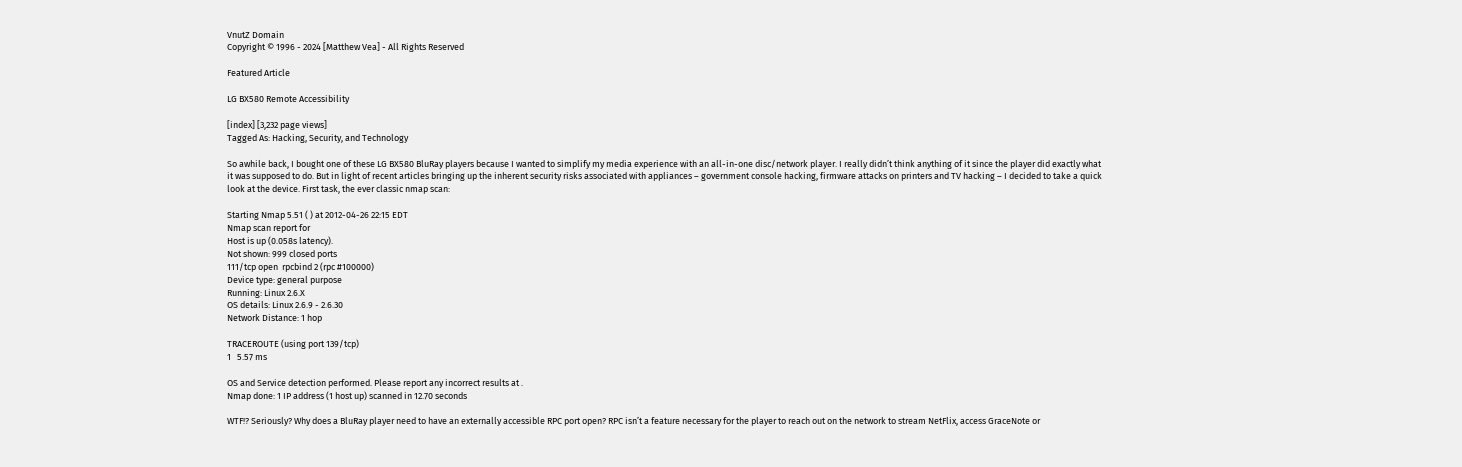VnutZ Domain
Copyright © 1996 - 2024 [Matthew Vea] - All Rights Reserved

Featured Article

LG BX580 Remote Accessibility

[index] [3,232 page views]
Tagged As: Hacking, Security, and Technology

So awhile back, I bought one of these LG BX580 BluRay players because I wanted to simplify my media experience with an all-in-one disc/network player. I really didn’t think anything of it since the player did exactly what it was supposed to do. But in light of recent articles bringing up the inherent security risks associated with appliances – government console hacking, firmware attacks on printers and TV hacking – I decided to take a quick look at the device. First task, the ever classic nmap scan:

Starting Nmap 5.51 ( ) at 2012-04-26 22:15 EDT
Nmap scan report for
Host is up (0.058s latency).
Not shown: 999 closed ports
111/tcp open  rpcbind 2 (rpc #100000)
Device type: general purpose
Running: Linux 2.6.X
OS details: Linux 2.6.9 - 2.6.30
Network Distance: 1 hop

TRACEROUTE (using port 139/tcp)
1   5.57 ms

OS and Service detection performed. Please report any incorrect results at .
Nmap done: 1 IP address (1 host up) scanned in 12.70 seconds

WTF!? Seriously? Why does a BluRay player need to have an externally accessible RPC port open? RPC isn’t a feature necessary for the player to reach out on the network to stream NetFlix, access GraceNote or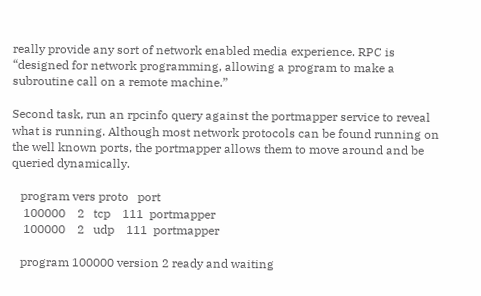really provide any sort of network enabled media experience. RPC is “designed for network programming, allowing a program to make a subroutine call on a remote machine.”

Second task, run an rpcinfo query against the portmapper service to reveal what is running. Although most network protocols can be found running on the well known ports, the portmapper allows them to move around and be queried dynamically.

   program vers proto   port
    100000    2   tcp    111  portmapper
    100000    2   udp    111  portmapper

   program 100000 version 2 ready and waiting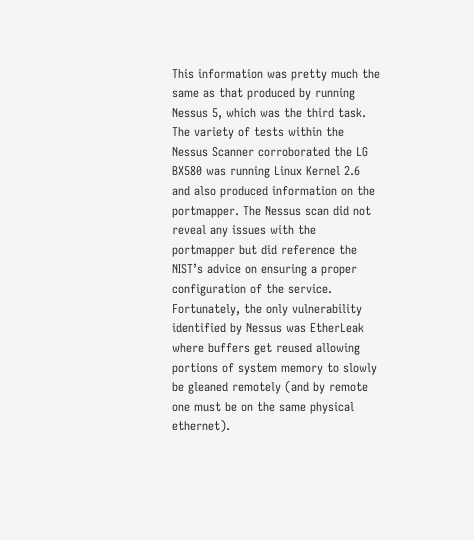This information was pretty much the same as that produced by running Nessus 5, which was the third task. The variety of tests within the Nessus Scanner corroborated the LG BX580 was running Linux Kernel 2.6 and also produced information on the portmapper. The Nessus scan did not reveal any issues with the portmapper but did reference the NIST’s advice on ensuring a proper configuration of the service. Fortunately, the only vulnerability identified by Nessus was EtherLeak where buffers get reused allowing portions of system memory to slowly be gleaned remotely (and by remote one must be on the same physical ethernet).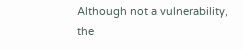Although not a vulnerability, the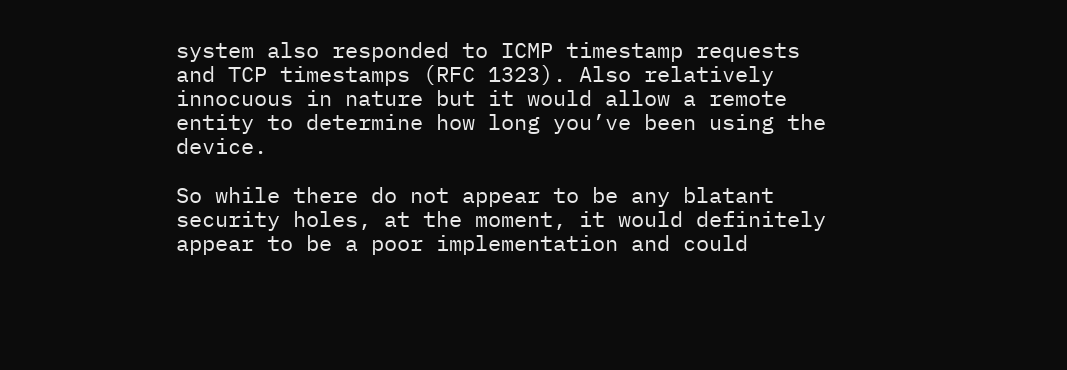system also responded to ICMP timestamp requests and TCP timestamps (RFC 1323). Also relatively innocuous in nature but it would allow a remote entity to determine how long you’ve been using the device.

So while there do not appear to be any blatant security holes, at the moment, it would definitely appear to be a poor implementation and could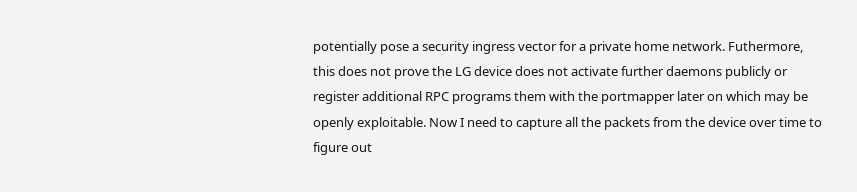potentially pose a security ingress vector for a private home network. Futhermore, this does not prove the LG device does not activate further daemons publicly or register additional RPC programs them with the portmapper later on which may be openly exploitable. Now I need to capture all the packets from the device over time to figure out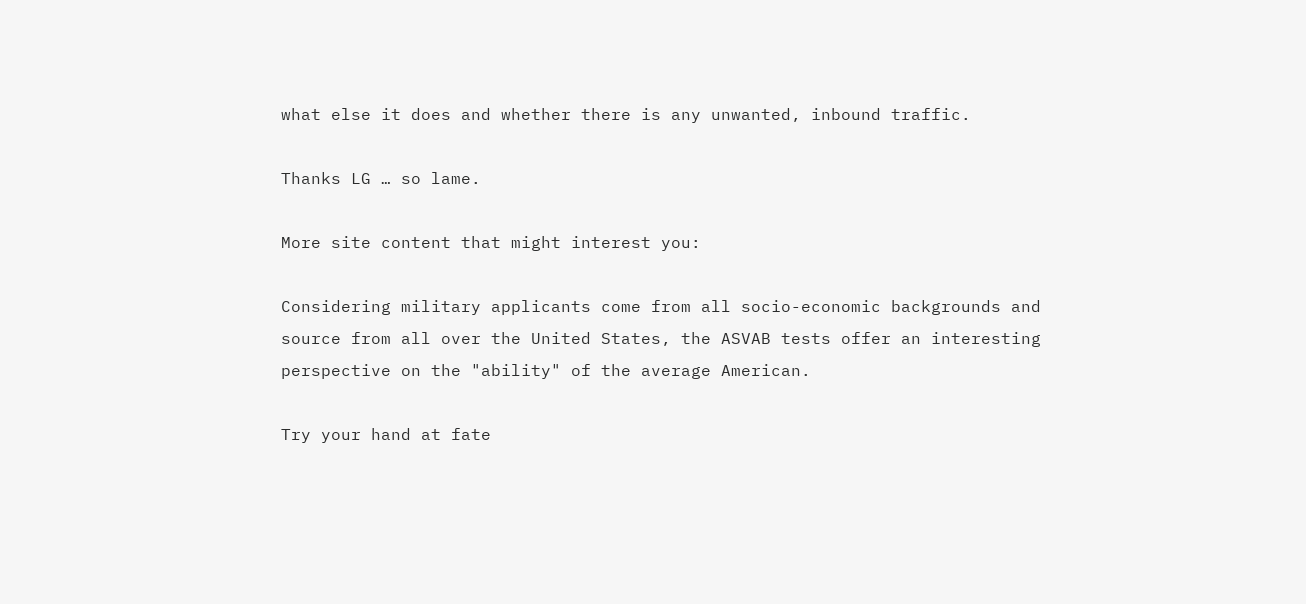what else it does and whether there is any unwanted, inbound traffic.

Thanks LG … so lame.

More site content that might interest you:

Considering military applicants come from all socio-economic backgrounds and source from all over the United States, the ASVAB tests offer an interesting perspective on the "ability" of the average American.

Try your hand at fate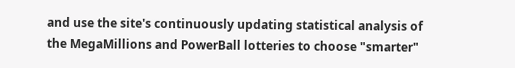and use the site's continuously updating statistical analysis of the MegaMillions and PowerBall lotteries to choose "smarter"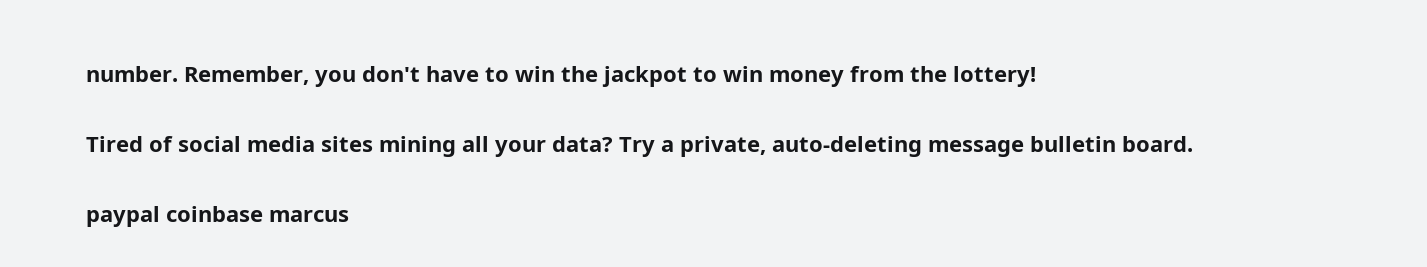number. Remember, you don't have to win the jackpot to win money from the lottery!

Tired of social media sites mining all your data? Try a private, auto-deleting message bulletin board.

paypal coinbase marcus